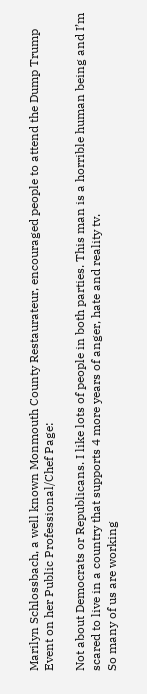Marilyn Schlossbach, a well known Monmouth County Restaurateur, encouraged people to attend the Dump Trump Event on her Public Professional/Chef Page:

Not about Democrats or Republicans. I like lots of people in both parties. This man is a horrible human being and I’m scared to live in a country that supports 4 more years of anger, hate and reality tv.
So many of us are working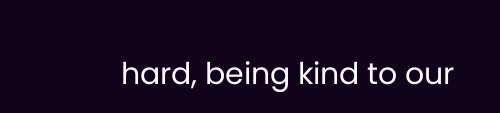hard, being kind to our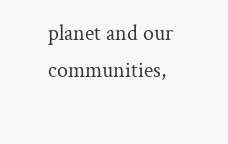planet and our communities,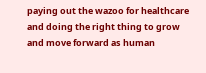paying out the wazoo for healthcare and doing the right thing to grow and move forward as human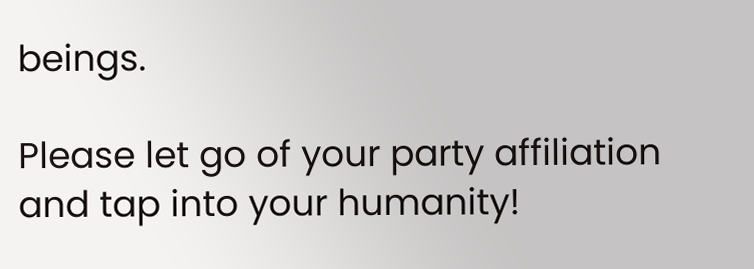beings.

Please let go of your party affiliation and tap into your humanity!